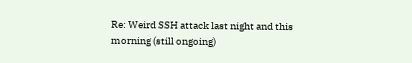Re: Weird SSH attack last night and this morning (still ongoing)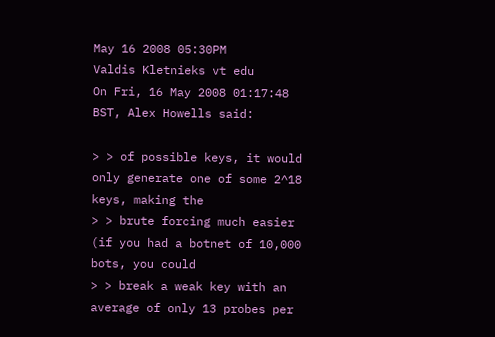May 16 2008 05:30PM
Valdis Kletnieks vt edu
On Fri, 16 May 2008 01:17:48 BST, Alex Howells said:

> > of possible keys, it would only generate one of some 2^18 keys, making the
> > brute forcing much easier (if you had a botnet of 10,000 bots, you could
> > break a weak key with an average of only 13 probes per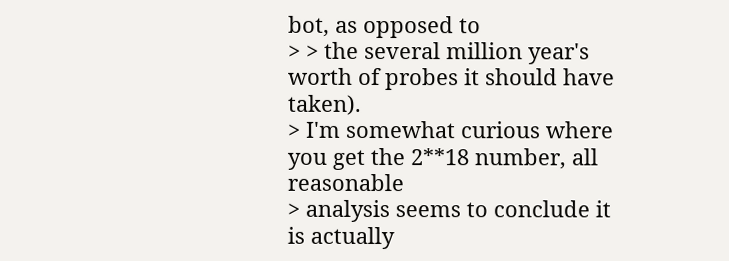bot, as opposed to
> > the several million year's worth of probes it should have taken).
> I'm somewhat curious where you get the 2**18 number, all reasonable
> analysis seems to conclude it is actually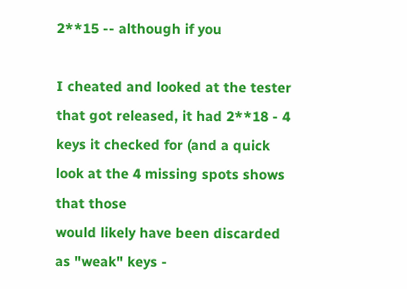2**15 -- although if you

I cheated and looked at the tester that got released, it had 2**18 - 4
keys it checked for (and a quick look at the 4 missing spots shows that those
would likely have been discarded as "weak" keys -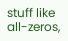stuff like all-zeros,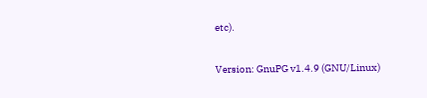etc).

Version: GnuPG v1.4.9 (GNU/Linux)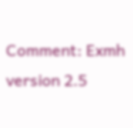Comment: Exmh version 2.5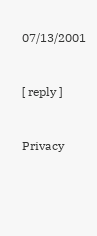07/13/2001


[ reply ]


Privacy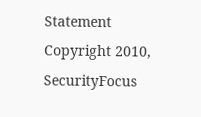Statement
Copyright 2010, SecurityFocus